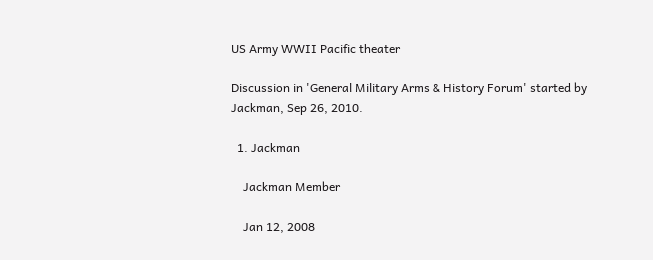US Army WWII Pacific theater

Discussion in 'General Military Arms & History Forum' started by Jackman, Sep 26, 2010.

  1. Jackman

    Jackman Member

    Jan 12, 2008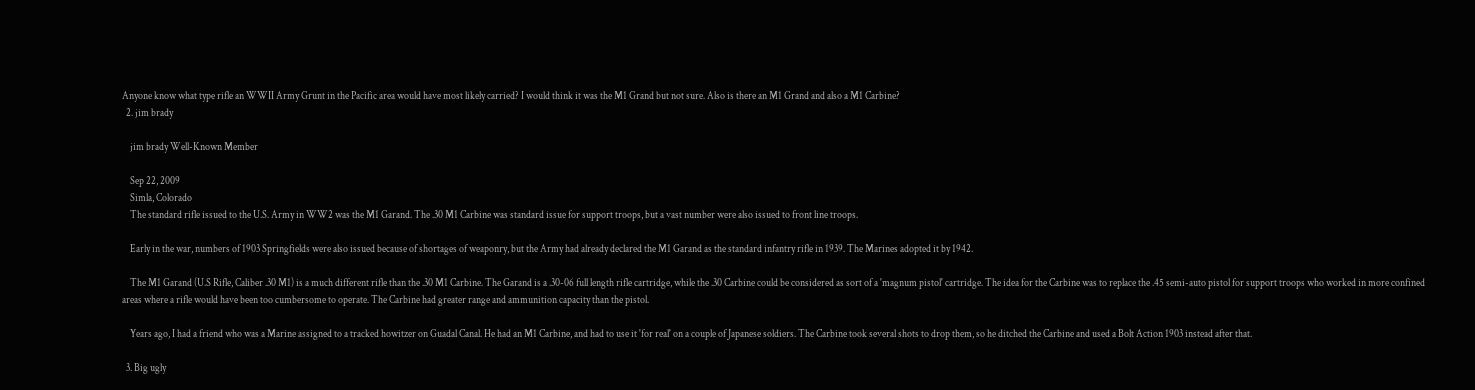Anyone know what type rifle an WWII Army Grunt in the Pacific area would have most likely carried? I would think it was the M1 Grand but not sure. Also is there an M1 Grand and also a M1 Carbine?
  2. jim brady

    jim brady Well-Known Member

    Sep 22, 2009
    Simla, Colorado
    The standard rifle issued to the U.S. Army in WW2 was the M1 Garand. The .30 M1 Carbine was standard issue for support troops, but a vast number were also issued to front line troops.

    Early in the war, numbers of 1903 Springfields were also issued because of shortages of weaponry, but the Army had already declared the M1 Garand as the standard infantry rifle in 1939. The Marines adopted it by 1942.

    The M1 Garand (U.S Rifle, Caliber .30 M1) is a much different rifle than the .30 M1 Carbine. The Garand is a .30-06 full length rifle cartridge, while the .30 Carbine could be considered as sort of a 'magnum pistol' cartridge. The idea for the Carbine was to replace the .45 semi-auto pistol for support troops who worked in more confined areas where a rifle would have been too cumbersome to operate. The Carbine had greater range and ammunition capacity than the pistol.

    Years ago, I had a friend who was a Marine assigned to a tracked howitzer on Guadal Canal. He had an M1 Carbine, and had to use it 'for real' on a couple of Japanese soldiers. The Carbine took several shots to drop them, so he ditched the Carbine and used a Bolt Action 1903 instead after that.

  3. Big ugly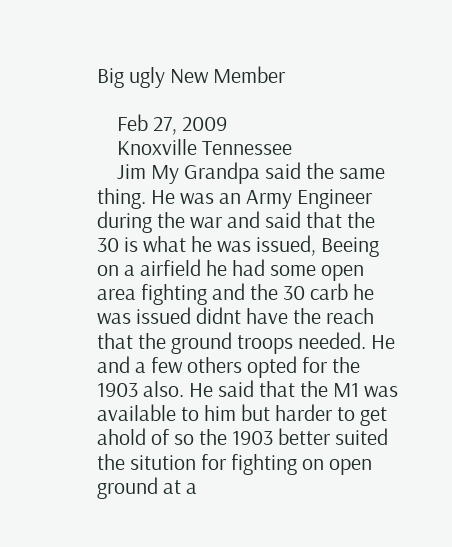Big ugly New Member

    Feb 27, 2009
    Knoxville Tennessee
    Jim My Grandpa said the same thing. He was an Army Engineer during the war and said that the 30 is what he was issued, Beeing on a airfield he had some open area fighting and the 30 carb he was issued didnt have the reach that the ground troops needed. He and a few others opted for the 1903 also. He said that the M1 was available to him but harder to get ahold of so the 1903 better suited the sitution for fighting on open ground at a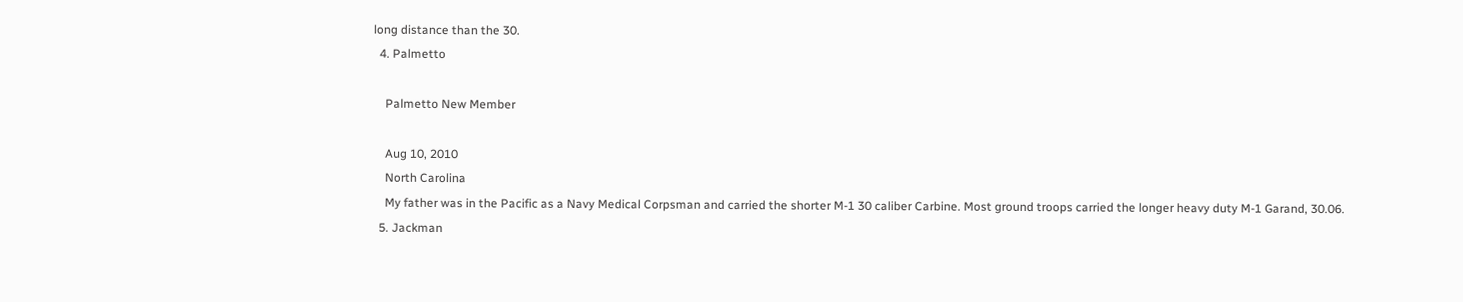long distance than the 30.
  4. Palmetto

    Palmetto New Member

    Aug 10, 2010
    North Carolina
    My father was in the Pacific as a Navy Medical Corpsman and carried the shorter M-1 30 caliber Carbine. Most ground troops carried the longer heavy duty M-1 Garand, 30.06.
  5. Jackman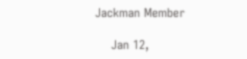Jackman Member

    Jan 12,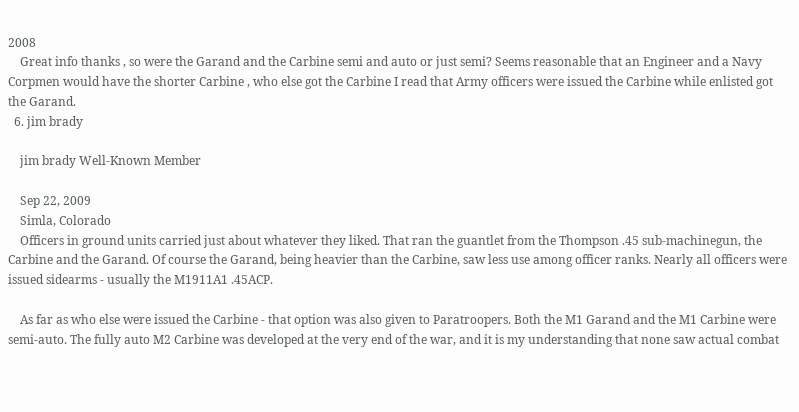2008
    Great info thanks , so were the Garand and the Carbine semi and auto or just semi? Seems reasonable that an Engineer and a Navy Corpmen would have the shorter Carbine , who else got the Carbine I read that Army officers were issued the Carbine while enlisted got the Garand.
  6. jim brady

    jim brady Well-Known Member

    Sep 22, 2009
    Simla, Colorado
    Officers in ground units carried just about whatever they liked. That ran the guantlet from the Thompson .45 sub-machinegun, the Carbine and the Garand. Of course the Garand, being heavier than the Carbine, saw less use among officer ranks. Nearly all officers were issued sidearms - usually the M1911A1 .45ACP.

    As far as who else were issued the Carbine - that option was also given to Paratroopers. Both the M1 Garand and the M1 Carbine were semi-auto. The fully auto M2 Carbine was developed at the very end of the war, and it is my understanding that none saw actual combat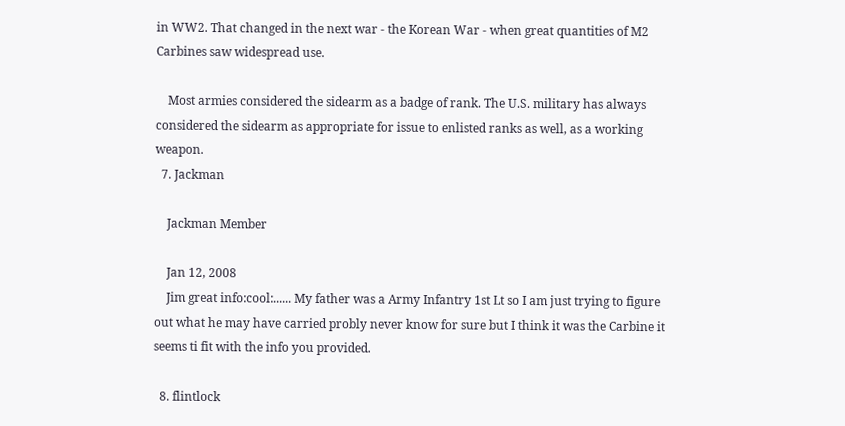in WW2. That changed in the next war - the Korean War - when great quantities of M2 Carbines saw widespread use.

    Most armies considered the sidearm as a badge of rank. The U.S. military has always considered the sidearm as appropriate for issue to enlisted ranks as well, as a working weapon.
  7. Jackman

    Jackman Member

    Jan 12, 2008
    Jim great info:cool:...... My father was a Army Infantry 1st Lt so I am just trying to figure out what he may have carried probly never know for sure but I think it was the Carbine it seems ti fit with the info you provided.

  8. flintlock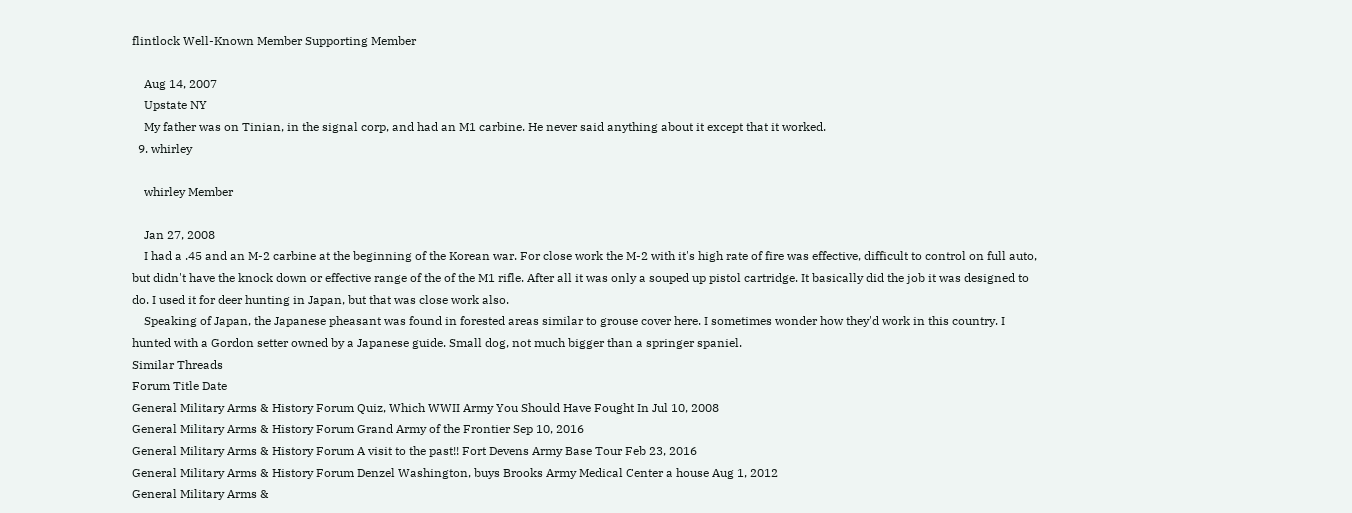flintlock Well-Known Member Supporting Member

    Aug 14, 2007
    Upstate NY
    My father was on Tinian, in the signal corp, and had an M1 carbine. He never said anything about it except that it worked.
  9. whirley

    whirley Member

    Jan 27, 2008
    I had a .45 and an M-2 carbine at the beginning of the Korean war. For close work the M-2 with it's high rate of fire was effective, difficult to control on full auto, but didn't have the knock down or effective range of the of the M1 rifle. After all it was only a souped up pistol cartridge. It basically did the job it was designed to do. I used it for deer hunting in Japan, but that was close work also.
    Speaking of Japan, the Japanese pheasant was found in forested areas similar to grouse cover here. I sometimes wonder how they'd work in this country. I hunted with a Gordon setter owned by a Japanese guide. Small dog, not much bigger than a springer spaniel.
Similar Threads
Forum Title Date
General Military Arms & History Forum Quiz, Which WWII Army You Should Have Fought In Jul 10, 2008
General Military Arms & History Forum Grand Army of the Frontier Sep 10, 2016
General Military Arms & History Forum A visit to the past!! Fort Devens Army Base Tour Feb 23, 2016
General Military Arms & History Forum Denzel Washington, buys Brooks Army Medical Center a house Aug 1, 2012
General Military Arms &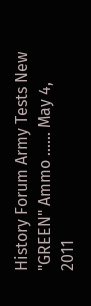History Forum Army Tests New "GREEN" Ammo ...... May 4, 2011